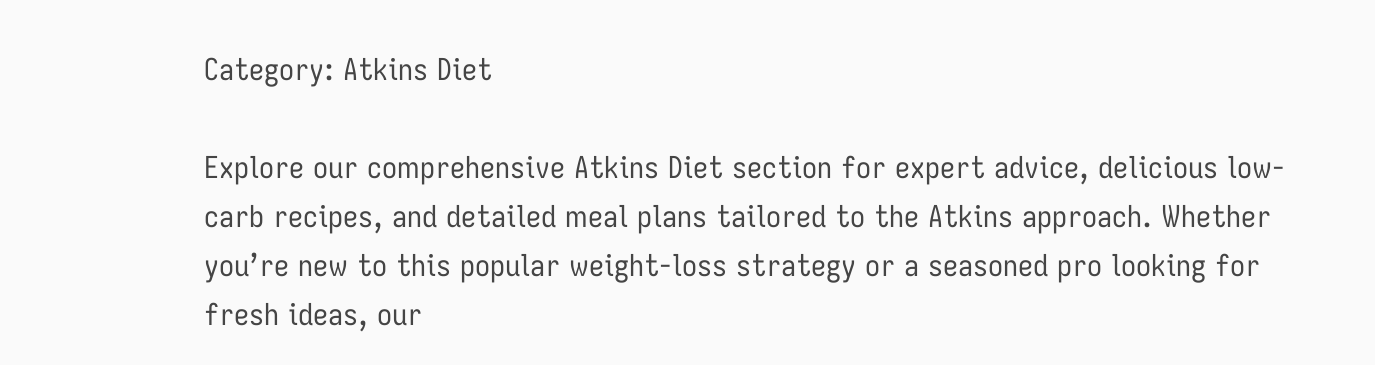Category: Atkins Diet

Explore our comprehensive Atkins Diet section for expert advice, delicious low-carb recipes, and detailed meal plans tailored to the Atkins approach. Whether you’re new to this popular weight-loss strategy or a seasoned pro looking for fresh ideas, our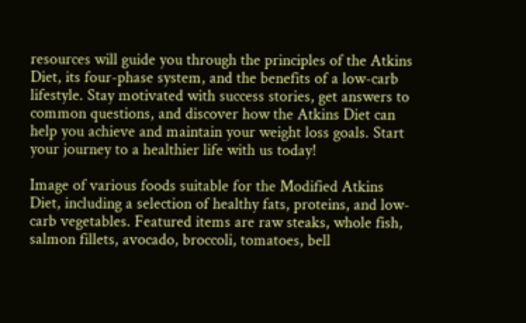resources will guide you through the principles of the Atkins Diet, its four-phase system, and the benefits of a low-carb lifestyle. Stay motivated with success stories, get answers to common questions, and discover how the Atkins Diet can help you achieve and maintain your weight loss goals. Start your journey to a healthier life with us today!

Image of various foods suitable for the Modified Atkins Diet, including a selection of healthy fats, proteins, and low-carb vegetables. Featured items are raw steaks, whole fish, salmon fillets, avocado, broccoli, tomatoes, bell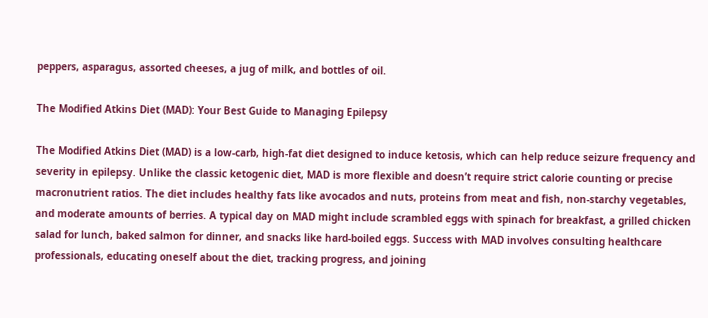peppers, asparagus, assorted cheeses, a jug of milk, and bottles of oil.

The Modified Atkins Diet (MAD): Your Best Guide to Managing Epilepsy

The Modified Atkins Diet (MAD) is a low-carb, high-fat diet designed to induce ketosis, which can help reduce seizure frequency and severity in epilepsy. Unlike the classic ketogenic diet, MAD is more flexible and doesn’t require strict calorie counting or precise macronutrient ratios. The diet includes healthy fats like avocados and nuts, proteins from meat and fish, non-starchy vegetables, and moderate amounts of berries. A typical day on MAD might include scrambled eggs with spinach for breakfast, a grilled chicken salad for lunch, baked salmon for dinner, and snacks like hard-boiled eggs. Success with MAD involves consulting healthcare professionals, educating oneself about the diet, tracking progress, and joining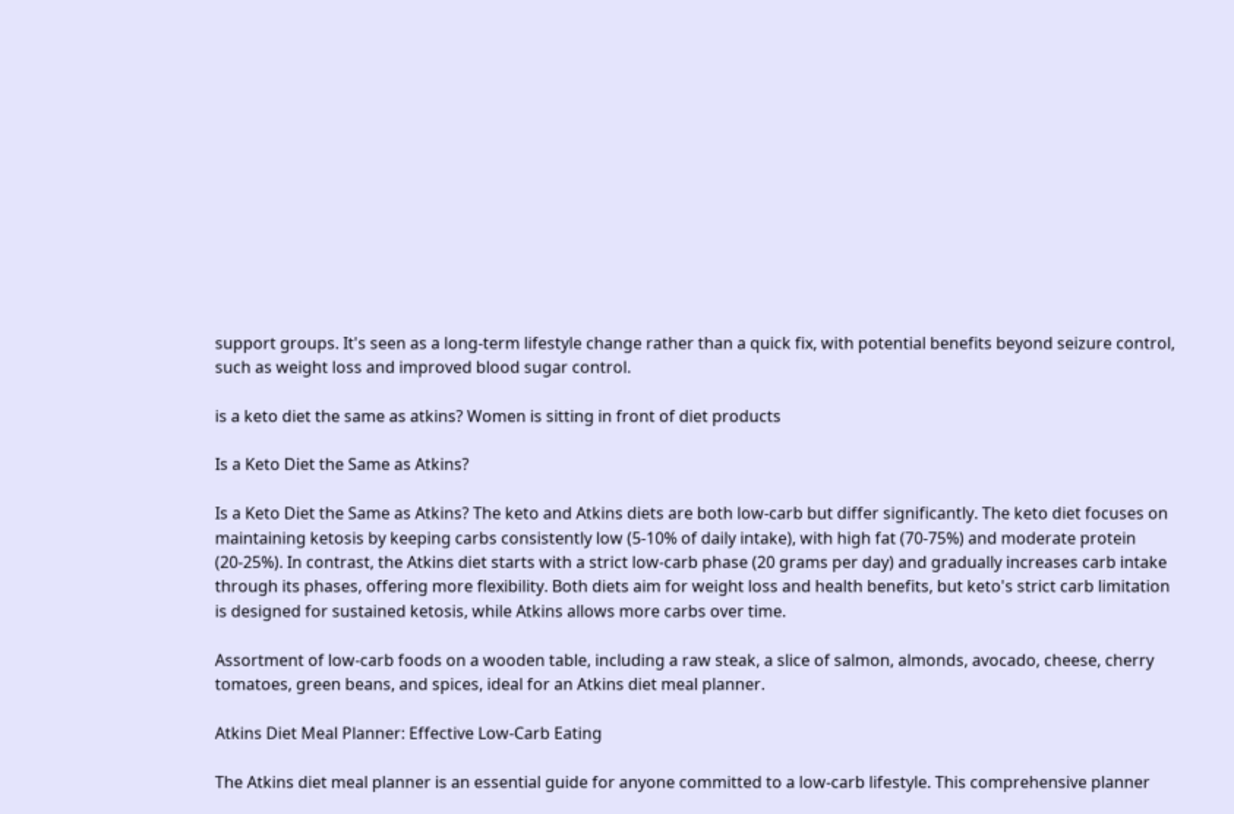support groups. It's seen as a long-term lifestyle change rather than a quick fix, with potential benefits beyond seizure control, such as weight loss and improved blood sugar control.

is a keto diet the same as atkins? Women is sitting in front of diet products

Is a Keto Diet the Same as Atkins?

Is a Keto Diet the Same as Atkins? The keto and Atkins diets are both low-carb but differ significantly. The keto diet focuses on maintaining ketosis by keeping carbs consistently low (5-10% of daily intake), with high fat (70-75%) and moderate protein (20-25%). In contrast, the Atkins diet starts with a strict low-carb phase (20 grams per day) and gradually increases carb intake through its phases, offering more flexibility. Both diets aim for weight loss and health benefits, but keto's strict carb limitation is designed for sustained ketosis, while Atkins allows more carbs over time.

Assortment of low-carb foods on a wooden table, including a raw steak, a slice of salmon, almonds, avocado, cheese, cherry tomatoes, green beans, and spices, ideal for an Atkins diet meal planner.

Atkins Diet Meal Planner: Effective Low-Carb Eating

The Atkins diet meal planner is an essential guide for anyone committed to a low-carb lifestyle. This comprehensive planner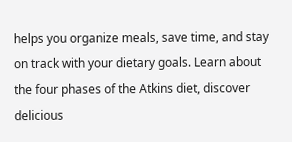helps you organize meals, save time, and stay on track with your dietary goals. Learn about the four phases of the Atkins diet, discover delicious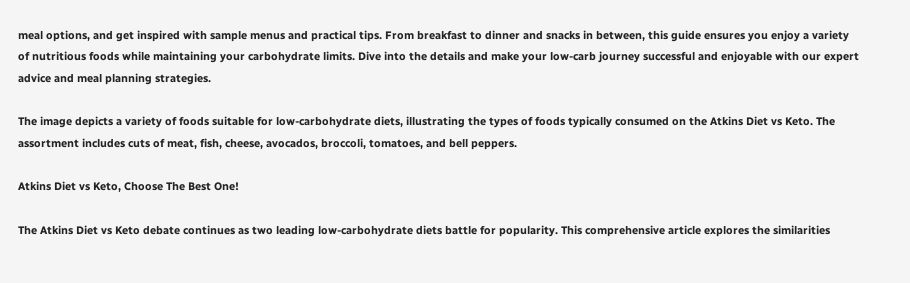meal options, and get inspired with sample menus and practical tips. From breakfast to dinner and snacks in between, this guide ensures you enjoy a variety of nutritious foods while maintaining your carbohydrate limits. Dive into the details and make your low-carb journey successful and enjoyable with our expert advice and meal planning strategies.

The image depicts a variety of foods suitable for low-carbohydrate diets, illustrating the types of foods typically consumed on the Atkins Diet vs Keto. The assortment includes cuts of meat, fish, cheese, avocados, broccoli, tomatoes, and bell peppers.

Atkins Diet vs Keto, Choose The Best One!

The Atkins Diet vs Keto debate continues as two leading low-carbohydrate diets battle for popularity. This comprehensive article explores the similarities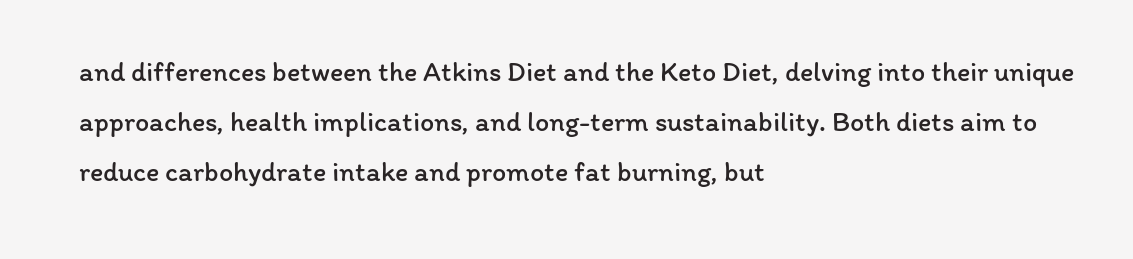and differences between the Atkins Diet and the Keto Diet, delving into their unique approaches, health implications, and long-term sustainability. Both diets aim to reduce carbohydrate intake and promote fat burning, but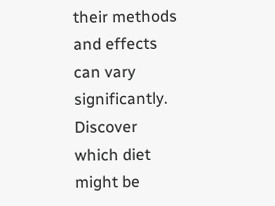their methods and effects can vary significantly. Discover which diet might be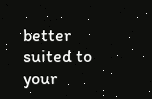better suited to your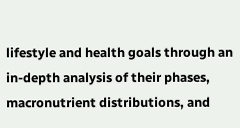lifestyle and health goals through an in-depth analysis of their phases, macronutrient distributions, and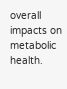overall impacts on metabolic health.